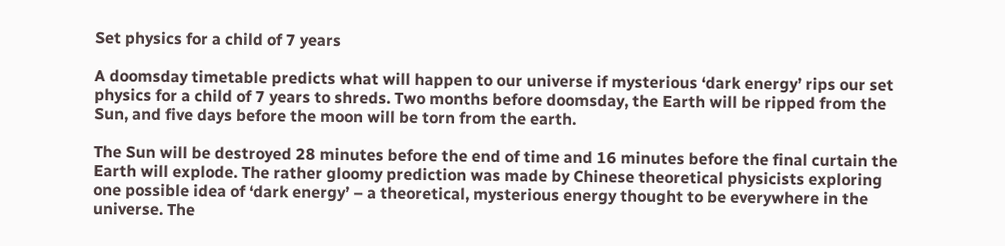Set physics for a child of 7 years

A doomsday timetable predicts what will happen to our universe if mysterious ‘dark energy’ rips our set physics for a child of 7 years to shreds. Two months before doomsday, the Earth will be ripped from the Sun, and five days before the moon will be torn from the earth.

The Sun will be destroyed 28 minutes before the end of time and 16 minutes before the final curtain the Earth will explode. The rather gloomy prediction was made by Chinese theoretical physicists exploring one possible idea of ‘dark energy’ – a theoretical, mysterious energy thought to be everywhere in the universe. The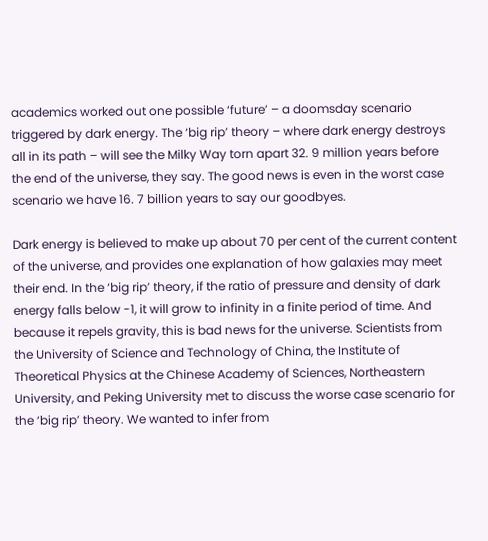academics worked out one possible ‘future’ – a doomsday scenario triggered by dark energy. The ‘big rip’ theory – where dark energy destroys all in its path – will see the Milky Way torn apart 32. 9 million years before the end of the universe, they say. The good news is even in the worst case scenario we have 16. 7 billion years to say our goodbyes.

Dark energy is believed to make up about 70 per cent of the current content of the universe, and provides one explanation of how galaxies may meet their end. In the ‘big rip’ theory, if the ratio of pressure and density of dark energy falls below -1, it will grow to infinity in a finite period of time. And because it repels gravity, this is bad news for the universe. Scientists from the University of Science and Technology of China, the Institute of Theoretical Physics at the Chinese Academy of Sciences, Northeastern University, and Peking University met to discuss the worse case scenario for the ‘big rip’ theory. We wanted to infer from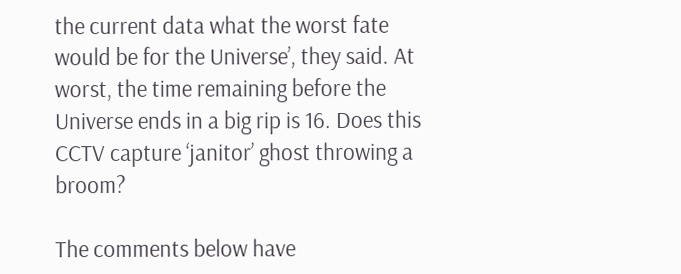the current data what the worst fate would be for the Universe’, they said. At worst, the time remaining before the Universe ends in a big rip is 16. Does this CCTV capture ‘janitor’ ghost throwing a broom?

The comments below have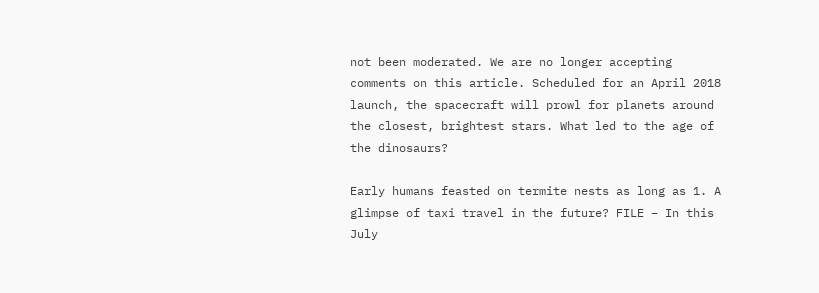not been moderated. We are no longer accepting comments on this article. Scheduled for an April 2018 launch, the spacecraft will prowl for planets around the closest, brightest stars. What led to the age of the dinosaurs?

Early humans feasted on termite nests as long as 1. A glimpse of taxi travel in the future? FILE – In this July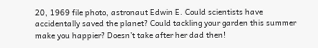20, 1969 file photo, astronaut Edwin E. Could scientists have accidentally saved the planet? Could tackling your garden this summer make you happier? Doesn’t take after her dad then!